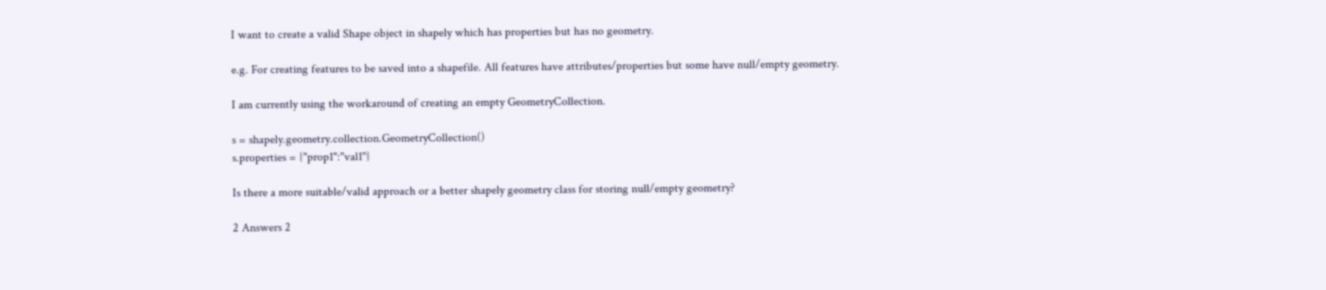I want to create a valid Shape object in shapely which has properties but has no geometry.

e.g. For creating features to be saved into a shapefile. All features have attributes/properties but some have null/empty geometry.

I am currently using the workaround of creating an empty GeometryCollection.

s = shapely.geometry.collection.GeometryCollection()
s.properties = {"prop1":"val1"}

Is there a more suitable/valid approach or a better shapely geometry class for storing null/empty geometry?

2 Answers 2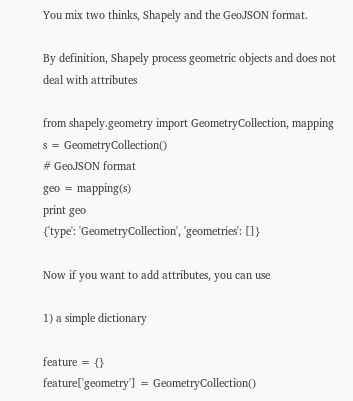You mix two thinks, Shapely and the GeoJSON format.

By definition, Shapely process geometric objects and does not deal with attributes

from shapely.geometry import GeometryCollection, mapping
s = GeometryCollection()
# GeoJSON format
geo = mapping(s)
print geo
{'type': 'GeometryCollection', 'geometries': []}

Now if you want to add attributes, you can use

1) a simple dictionary

feature = {}
feature['geometry'] = GeometryCollection()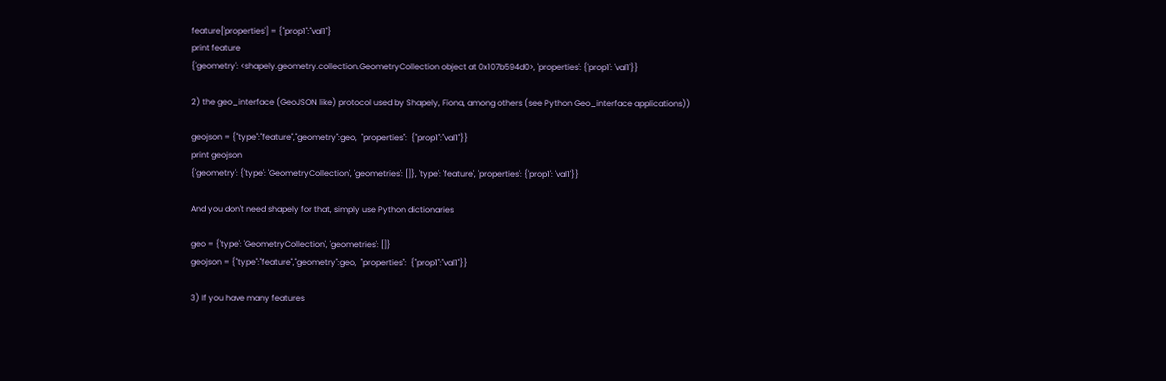feature['properties'] = {"prop1":"val1"}
print feature
{'geometry': <shapely.geometry.collection.GeometryCollection object at 0x107b594d0>, 'properties': {'prop1': 'val1'}}

2) the geo_interface (GeoJSON like) protocol used by Shapely, Fiona, among others (see Python Geo_interface applications))

geojson = {"type":"feature","geometry":geo,  "properties":  {"prop1":"val1"}}
print geojson
{'geometry': {'type': 'GeometryCollection', 'geometries': []}, 'type': 'feature', 'properties': {'prop1': 'val1'}}

And you don't need shapely for that, simply use Python dictionaries

geo = {'type': 'GeometryCollection', 'geometries': []}
geojson = {"type":"feature","geometry":geo,  "properties":  {"prop1":"val1"}}

3) If you have many features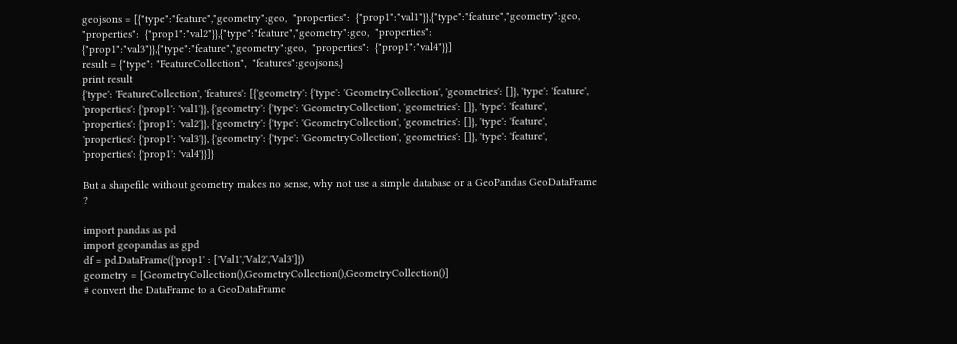geojsons = [{"type":"feature","geometry":geo,  "properties":  {"prop1":"val1"}},{"type":"feature","geometry":geo,  "properties":  {"prop1":"val2"}},{"type":"feature","geometry":geo,  "properties":  {"prop1":"val3"}},{"type":"feature","geometry":geo,  "properties":  {"prop1":"val4"}}]
result = {"type": "FeatureCollection",  "features":geojsons,}
print result
{'type': 'FeatureCollection', 'features': [{'geometry': {'type': 'GeometryCollection', 'geometries': []}, 'type': 'feature', 'properties': {'prop1': 'val1'}}, {'geometry': {'type': 'GeometryCollection', 'geometries': []}, 'type': 'feature', 'properties': {'prop1': 'val2'}}, {'geometry': {'type': 'GeometryCollection', 'geometries': []}, 'type': 'feature', 'properties': {'prop1': 'val3'}}, {'geometry': {'type': 'GeometryCollection', 'geometries': []}, 'type': 'feature', 'properties': {'prop1': 'val4'}}]}

But a shapefile without geometry makes no sense, why not use a simple database or a GeoPandas GeoDataFrame ?

import pandas as pd
import geopandas as gpd
df = pd.DataFrame({'prop1' : ['Val1','Val2','Val3']})
geometry = [GeometryCollection(),GeometryCollection(),GeometryCollection()]
# convert the DataFrame to a GeoDataFrame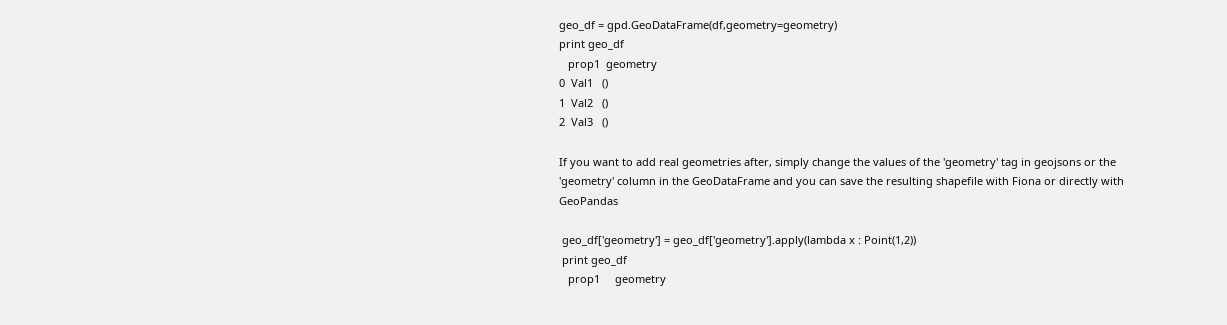geo_df = gpd.GeoDataFrame(df,geometry=geometry)
print geo_df
   prop1  geometry
0  Val1   ()
1  Val2   ()
2  Val3   ()

If you want to add real geometries after, simply change the values of the 'geometry' tag in geojsons or the 'geometry' column in the GeoDataFrame and you can save the resulting shapefile with Fiona or directly with GeoPandas

 geo_df['geometry'] = geo_df['geometry'].apply(lambda x : Point(1,2))
 print geo_df
   prop1     geometry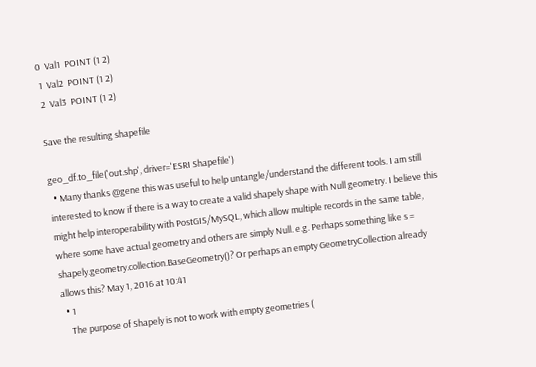0  Val1  POINT (1 2)
 1  Val2  POINT (1 2)
 2  Val3  POINT (1 2)

Save the resulting shapefile

geo_df.to_file('out.shp', driver='ESRI Shapefile')
  • Many thanks @gene this was useful to help untangle/understand the different tools. I am still interested to know if there is a way to create a valid shapely shape with Null geometry. I believe this might help interoperability with PostGIS/MySQL, which allow multiple records in the same table, where some have actual geometry and others are simply Null. e.g. Perhaps something like s = shapely.geometry.collection.BaseGeometry()? Or perhaps an empty GeometryCollection already allows this? May 1, 2016 at 10:41
  • 1
    The purpose of Shapely is not to work with empty geometries (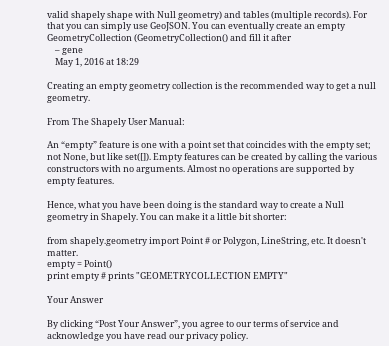valid shapely shape with Null geometry) and tables (multiple records). For that you can simply use GeoJSON. You can eventually create an empty GeometryCollection (GeometryCollection() and fill it after
    – gene
    May 1, 2016 at 18:29

Creating an empty geometry collection is the recommended way to get a null geometry.

From The Shapely User Manual:

An “empty” feature is one with a point set that coincides with the empty set; not None, but like set([]). Empty features can be created by calling the various constructors with no arguments. Almost no operations are supported by empty features.

Hence, what you have been doing is the standard way to create a Null geometry in Shapely. You can make it a little bit shorter:

from shapely.geometry import Point # or Polygon, LineString, etc. It doesn't matter.
empty = Point()
print empty # prints "GEOMETRYCOLLECTION EMPTY"

Your Answer

By clicking “Post Your Answer”, you agree to our terms of service and acknowledge you have read our privacy policy.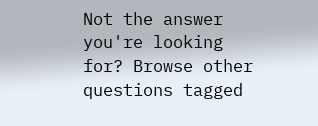Not the answer you're looking for? Browse other questions tagged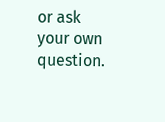or ask your own question.